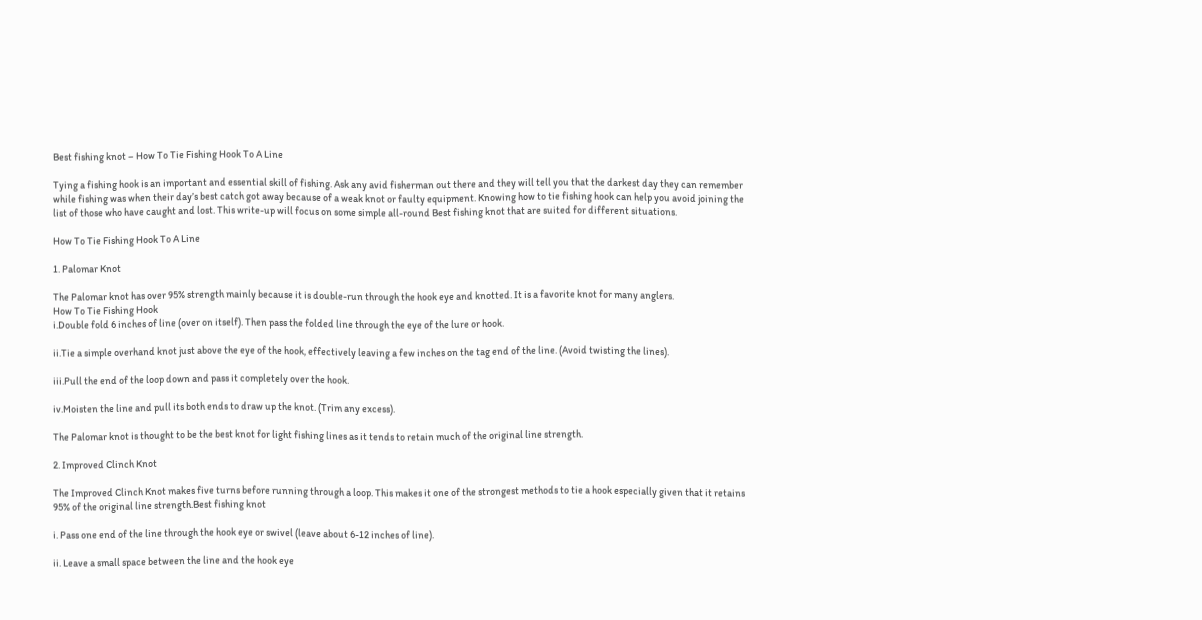Best fishing knot – How To Tie Fishing Hook To A Line

Tying a fishing hook is an important and essential skill of fishing. Ask any avid fisherman out there and they will tell you that the darkest day they can remember while fishing was when their day’s best catch got away because of a weak knot or faulty equipment. Knowing how to tie fishing hook can help you avoid joining the list of those who have caught and lost. This write-up will focus on some simple all-round Best fishing knot that are suited for different situations.

How To Tie Fishing Hook To A Line

1. Palomar Knot

The Palomar knot has over 95% strength mainly because it is double-run through the hook eye and knotted. It is a favorite knot for many anglers.
How To Tie Fishing Hook
i.Double fold 6 inches of line (over on itself). Then pass the folded line through the eye of the lure or hook.

ii.Tie a simple overhand knot just above the eye of the hook, effectively leaving a few inches on the tag end of the line. (Avoid twisting the lines).

iii.Pull the end of the loop down and pass it completely over the hook.

iv.Moisten the line and pull its both ends to draw up the knot. (Trim any excess).

The Palomar knot is thought to be the best knot for light fishing lines as it tends to retain much of the original line strength.

2. Improved Clinch Knot

The Improved Clinch Knot makes five turns before running through a loop. This makes it one of the strongest methods to tie a hook especially given that it retains 95% of the original line strength.Best fishing knot

i. Pass one end of the line through the hook eye or swivel (leave about 6-12 inches of line).

ii. Leave a small space between the line and the hook eye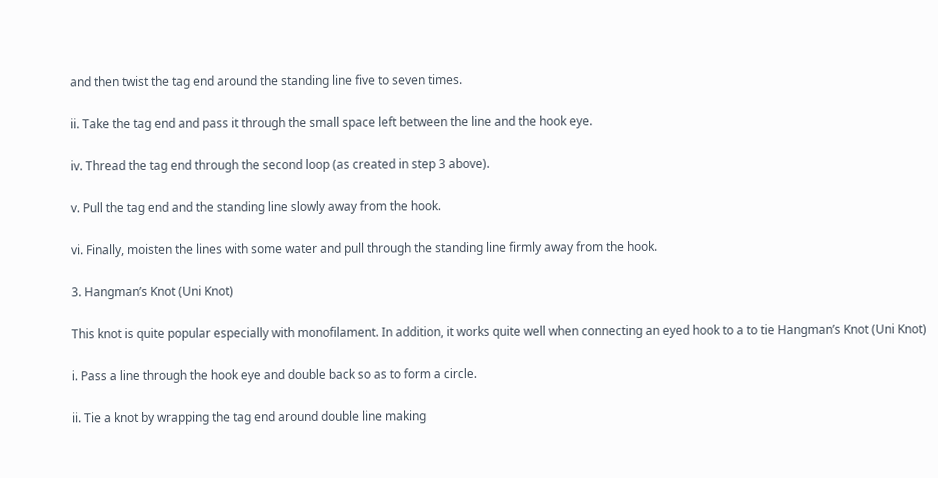and then twist the tag end around the standing line five to seven times.

ii. Take the tag end and pass it through the small space left between the line and the hook eye.

iv. Thread the tag end through the second loop (as created in step 3 above).

v. Pull the tag end and the standing line slowly away from the hook.

vi. Finally, moisten the lines with some water and pull through the standing line firmly away from the hook.

3. Hangman’s Knot (Uni Knot)

This knot is quite popular especially with monofilament. In addition, it works quite well when connecting an eyed hook to a to tie Hangman’s Knot (Uni Knot)

i. Pass a line through the hook eye and double back so as to form a circle.

ii. Tie a knot by wrapping the tag end around double line making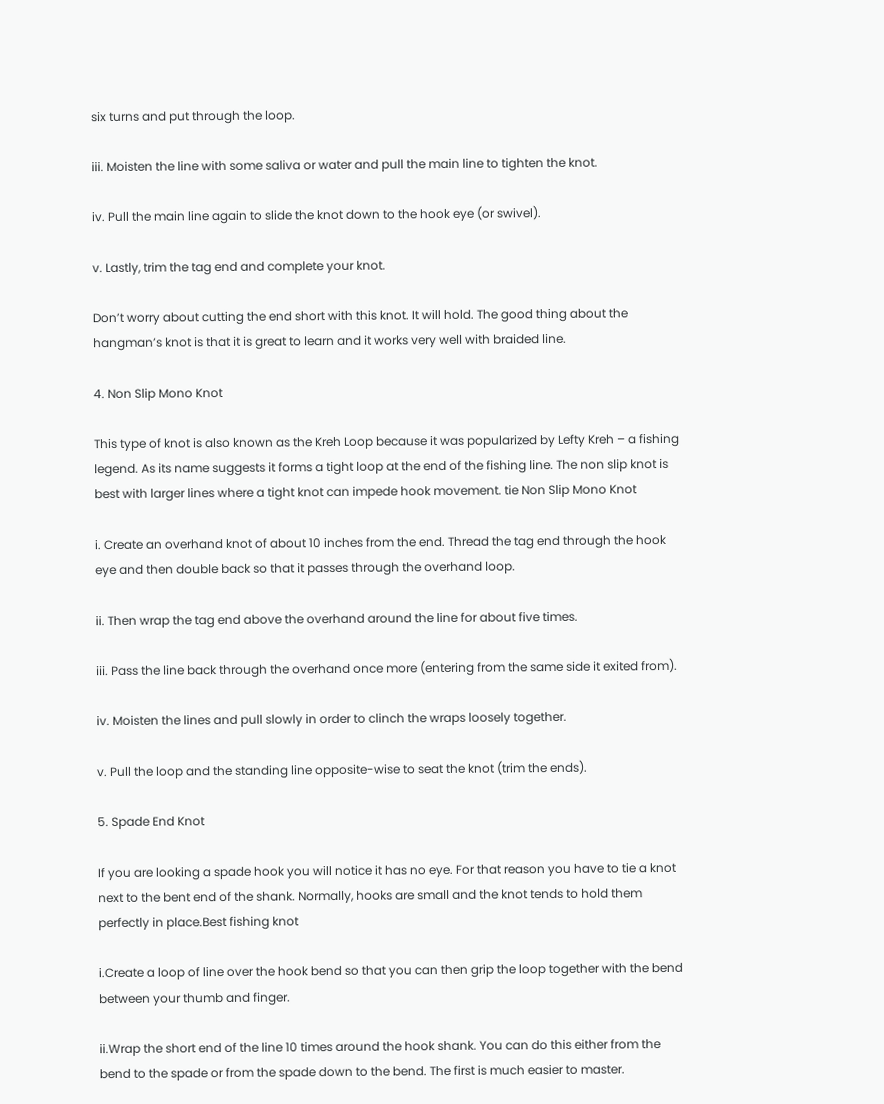six turns and put through the loop.

iii. Moisten the line with some saliva or water and pull the main line to tighten the knot.

iv. Pull the main line again to slide the knot down to the hook eye (or swivel).

v. Lastly, trim the tag end and complete your knot.

Don’t worry about cutting the end short with this knot. It will hold. The good thing about the hangman’s knot is that it is great to learn and it works very well with braided line.

4. Non Slip Mono Knot

This type of knot is also known as the Kreh Loop because it was popularized by Lefty Kreh – a fishing legend. As its name suggests it forms a tight loop at the end of the fishing line. The non slip knot is best with larger lines where a tight knot can impede hook movement. tie Non Slip Mono Knot

i. Create an overhand knot of about 10 inches from the end. Thread the tag end through the hook eye and then double back so that it passes through the overhand loop.

ii. Then wrap the tag end above the overhand around the line for about five times.

iii. Pass the line back through the overhand once more (entering from the same side it exited from).

iv. Moisten the lines and pull slowly in order to clinch the wraps loosely together.

v. Pull the loop and the standing line opposite-wise to seat the knot (trim the ends).

5. Spade End Knot

If you are looking a spade hook you will notice it has no eye. For that reason you have to tie a knot next to the bent end of the shank. Normally, hooks are small and the knot tends to hold them perfectly in place.Best fishing knot

i.Create a loop of line over the hook bend so that you can then grip the loop together with the bend between your thumb and finger.

ii.Wrap the short end of the line 10 times around the hook shank. You can do this either from the bend to the spade or from the spade down to the bend. The first is much easier to master.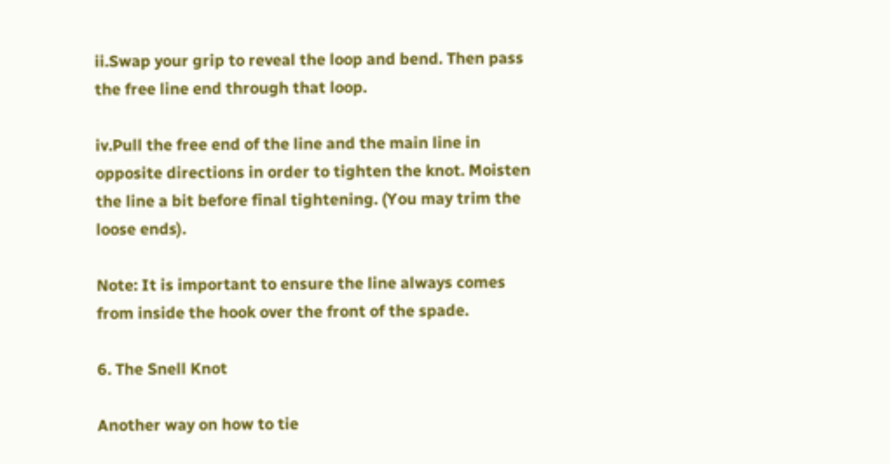ii.Swap your grip to reveal the loop and bend. Then pass the free line end through that loop.

iv.Pull the free end of the line and the main line in opposite directions in order to tighten the knot. Moisten the line a bit before final tightening. (You may trim the loose ends).

Note: It is important to ensure the line always comes from inside the hook over the front of the spade.

6. The Snell Knot

Another way on how to tie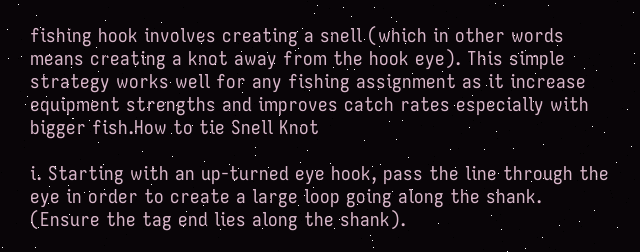fishing hook involves creating a snell (which in other words means creating a knot away from the hook eye). This simple strategy works well for any fishing assignment as it increase equipment strengths and improves catch rates especially with bigger fish.How to tie Snell Knot

i. Starting with an up-turned eye hook, pass the line through the eye in order to create a large loop going along the shank. (Ensure the tag end lies along the shank).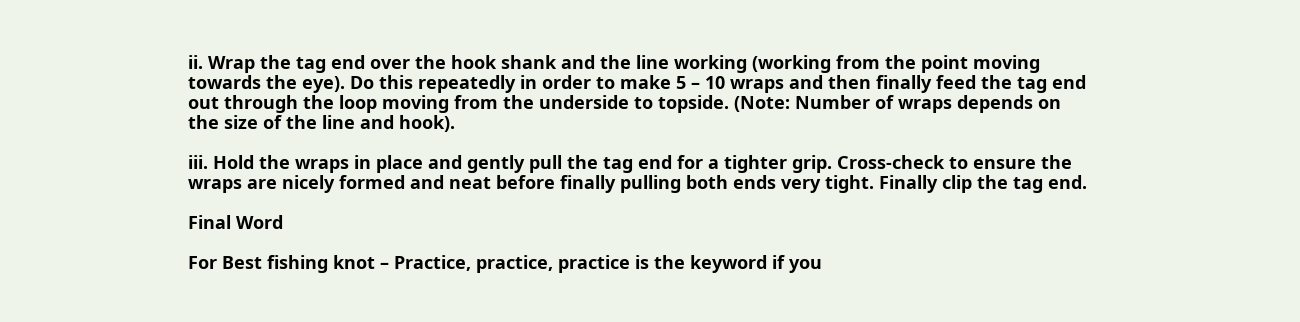ii. Wrap the tag end over the hook shank and the line working (working from the point moving towards the eye). Do this repeatedly in order to make 5 – 10 wraps and then finally feed the tag end out through the loop moving from the underside to topside. (Note: Number of wraps depends on the size of the line and hook).

iii. Hold the wraps in place and gently pull the tag end for a tighter grip. Cross-check to ensure the wraps are nicely formed and neat before finally pulling both ends very tight. Finally clip the tag end.

Final Word

For Best fishing knot – Practice, practice, practice is the keyword if you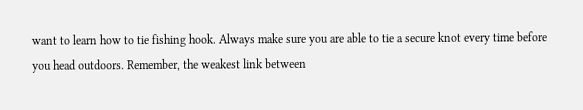want to learn how to tie fishing hook. Always make sure you are able to tie a secure knot every time before you head outdoors. Remember, the weakest link between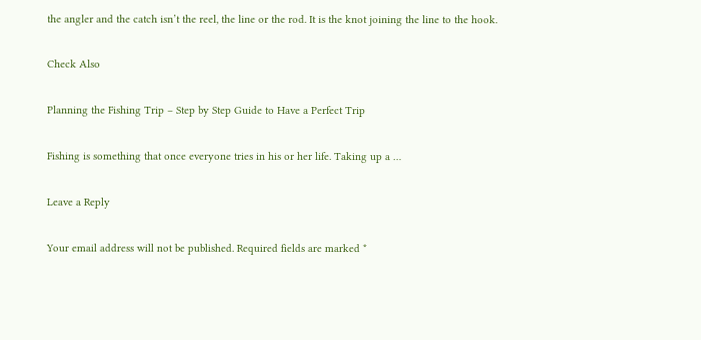the angler and the catch isn’t the reel, the line or the rod. It is the knot joining the line to the hook.

Check Also

Planning the Fishing Trip – Step by Step Guide to Have a Perfect Trip

Fishing is something that once everyone tries in his or her life. Taking up a …

Leave a Reply

Your email address will not be published. Required fields are marked *